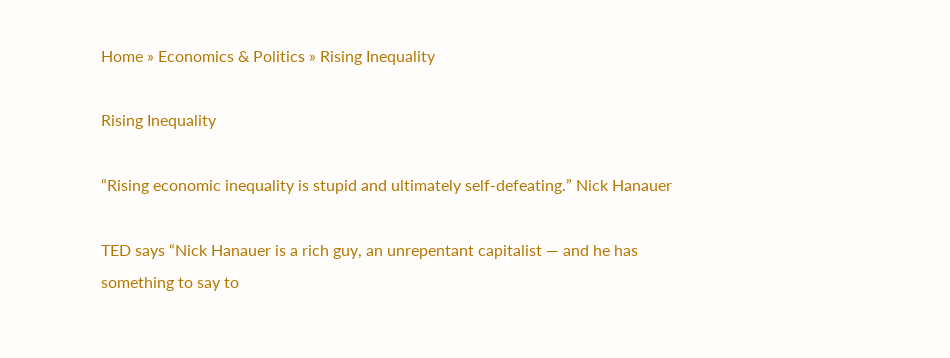Home » Economics & Politics » Rising Inequality

Rising Inequality

“Rising economic inequality is stupid and ultimately self-defeating.” Nick Hanauer

TED says “Nick Hanauer is a rich guy, an unrepentant capitalist — and he has something to say to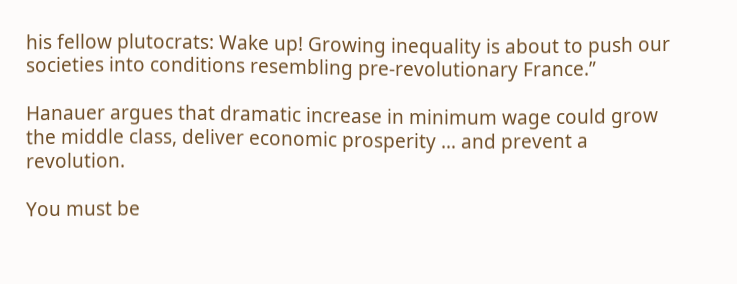his fellow plutocrats: Wake up! Growing inequality is about to push our societies into conditions resembling pre-revolutionary France.”

Hanauer argues that dramatic increase in minimum wage could grow the middle class, deliver economic prosperity … and prevent a revolution.

You must be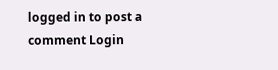logged in to post a comment Login